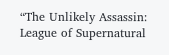“The Unlikely Assassin: League of Supernatural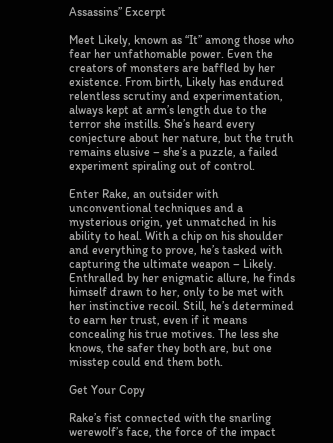Assassins” Excerpt

Meet Likely, known as “It” among those who fear her unfathomable power. Even the creators of monsters are baffled by her existence. From birth, Likely has endured relentless scrutiny and experimentation, always kept at arm’s length due to the terror she instills. She’s heard every conjecture about her nature, but the truth remains elusive – she’s a puzzle, a failed experiment spiraling out of control.

Enter Rake, an outsider with unconventional techniques and a mysterious origin, yet unmatched in his ability to heal. With a chip on his shoulder and everything to prove, he’s tasked with capturing the ultimate weapon – Likely. Enthralled by her enigmatic allure, he finds himself drawn to her, only to be met with her instinctive recoil. Still, he’s determined to earn her trust, even if it means concealing his true motives. The less she knows, the safer they both are, but one misstep could end them both.

Get Your Copy

Rake’s fist connected with the snarling werewolf’s face, the force of the impact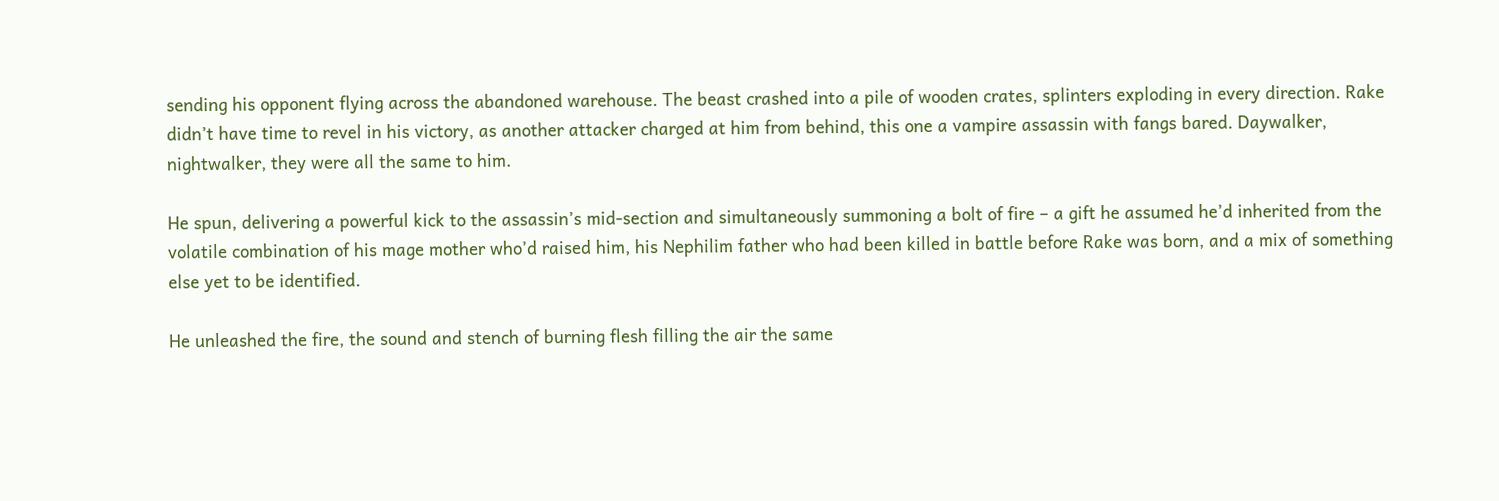sending his opponent flying across the abandoned warehouse. The beast crashed into a pile of wooden crates, splinters exploding in every direction. Rake didn’t have time to revel in his victory, as another attacker charged at him from behind, this one a vampire assassin with fangs bared. Daywalker, nightwalker, they were all the same to him.

He spun, delivering a powerful kick to the assassin’s mid-section and simultaneously summoning a bolt of fire – a gift he assumed he’d inherited from the volatile combination of his mage mother who’d raised him, his Nephilim father who had been killed in battle before Rake was born, and a mix of something else yet to be identified.

He unleashed the fire, the sound and stench of burning flesh filling the air the same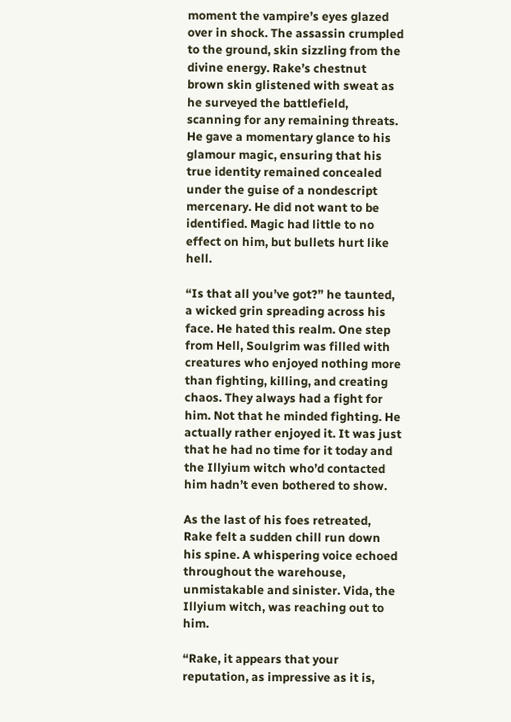moment the vampire’s eyes glazed over in shock. The assassin crumpled to the ground, skin sizzling from the divine energy. Rake’s chestnut brown skin glistened with sweat as he surveyed the battlefield, scanning for any remaining threats. He gave a momentary glance to his glamour magic, ensuring that his true identity remained concealed under the guise of a nondescript mercenary. He did not want to be identified. Magic had little to no effect on him, but bullets hurt like hell.

“Is that all you’ve got?” he taunted, a wicked grin spreading across his face. He hated this realm. One step from Hell, Soulgrim was filled with creatures who enjoyed nothing more than fighting, killing, and creating chaos. They always had a fight for him. Not that he minded fighting. He actually rather enjoyed it. It was just that he had no time for it today and the Illyium witch who’d contacted him hadn’t even bothered to show.

As the last of his foes retreated, Rake felt a sudden chill run down his spine. A whispering voice echoed throughout the warehouse, unmistakable and sinister. Vida, the Illyium witch, was reaching out to him.

“Rake, it appears that your reputation, as impressive as it is,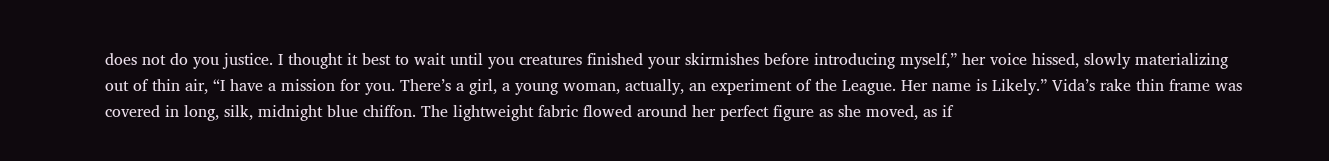does not do you justice. I thought it best to wait until you creatures finished your skirmishes before introducing myself,” her voice hissed, slowly materializing out of thin air, “I have a mission for you. There’s a girl, a young woman, actually, an experiment of the League. Her name is Likely.” Vida’s rake thin frame was covered in long, silk, midnight blue chiffon. The lightweight fabric flowed around her perfect figure as she moved, as if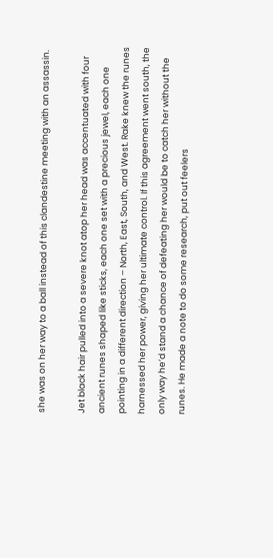she was on her way to a ball instead of this clandestine meeting with an assassin.

Jet black hair pulled into a severe knot atop her head was accentuated with four ancient runes shaped like sticks, each one set with a precious jewel, each one pointing in a different direction – North, East, South, and West. Rake knew the runes harnessed her power, giving her ultimate control. If this agreement went south, the only way he’d stand a chance of defeating her would be to catch her without the runes. He made a note to do some research, put out feelers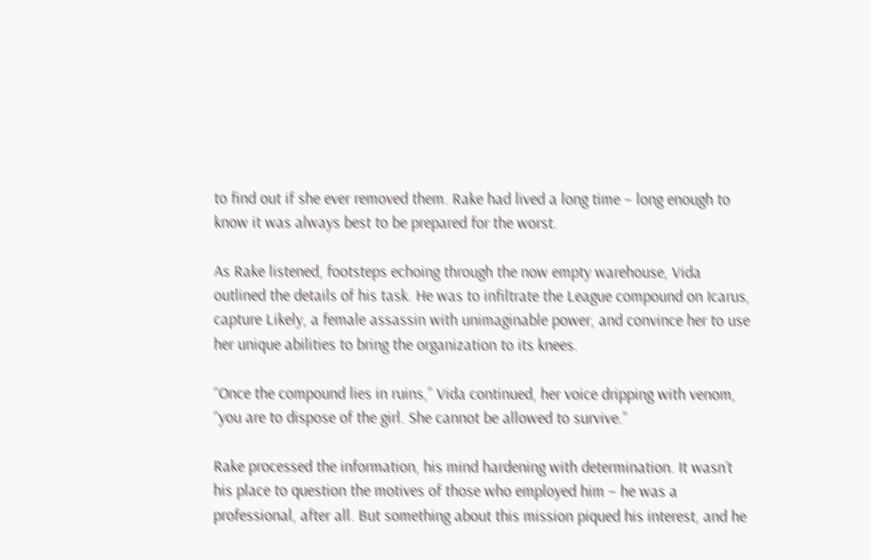to find out if she ever removed them. Rake had lived a long time – long enough to know it was always best to be prepared for the worst.

As Rake listened, footsteps echoing through the now empty warehouse, Vida outlined the details of his task. He was to infiltrate the League compound on Icarus, capture Likely, a female assassin with unimaginable power, and convince her to use her unique abilities to bring the organization to its knees.

“Once the compound lies in ruins,” Vida continued, her voice dripping with venom, “you are to dispose of the girl. She cannot be allowed to survive.”

Rake processed the information, his mind hardening with determination. It wasn’t his place to question the motives of those who employed him – he was a professional, after all. But something about this mission piqued his interest, and he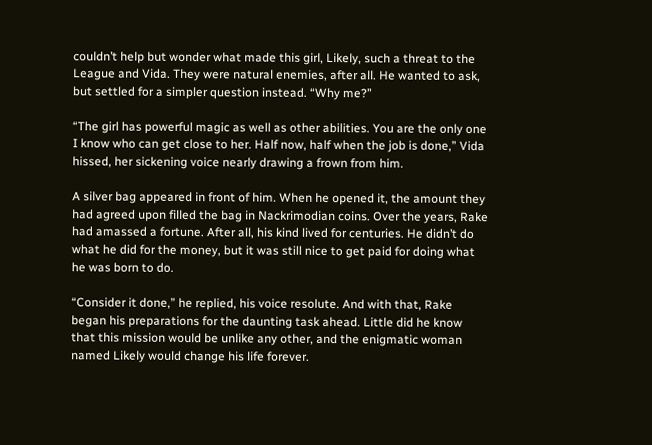couldn’t help but wonder what made this girl, Likely, such a threat to the League and Vida. They were natural enemies, after all. He wanted to ask, but settled for a simpler question instead. “Why me?”

“The girl has powerful magic as well as other abilities. You are the only one I know who can get close to her. Half now, half when the job is done,” Vida hissed, her sickening voice nearly drawing a frown from him.

A silver bag appeared in front of him. When he opened it, the amount they had agreed upon filled the bag in Nackrimodian coins. Over the years, Rake had amassed a fortune. After all, his kind lived for centuries. He didn’t do what he did for the money, but it was still nice to get paid for doing what he was born to do.

“Consider it done,” he replied, his voice resolute. And with that, Rake began his preparations for the daunting task ahead. Little did he know that this mission would be unlike any other, and the enigmatic woman named Likely would change his life forever.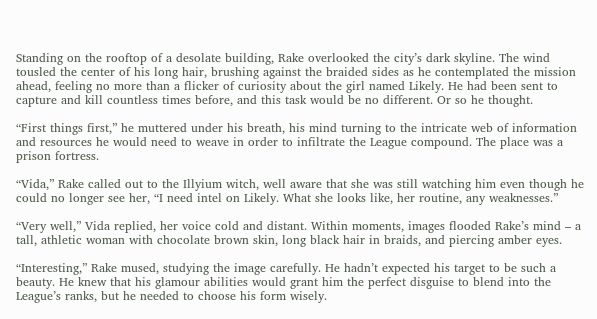Standing on the rooftop of a desolate building, Rake overlooked the city’s dark skyline. The wind tousled the center of his long hair, brushing against the braided sides as he contemplated the mission ahead, feeling no more than a flicker of curiosity about the girl named Likely. He had been sent to capture and kill countless times before, and this task would be no different. Or so he thought.

“First things first,” he muttered under his breath, his mind turning to the intricate web of information and resources he would need to weave in order to infiltrate the League compound. The place was a prison fortress.

“Vida,” Rake called out to the Illyium witch, well aware that she was still watching him even though he could no longer see her, “I need intel on Likely. What she looks like, her routine, any weaknesses.”

“Very well,” Vida replied, her voice cold and distant. Within moments, images flooded Rake’s mind – a tall, athletic woman with chocolate brown skin, long black hair in braids, and piercing amber eyes.

“Interesting,” Rake mused, studying the image carefully. He hadn’t expected his target to be such a beauty. He knew that his glamour abilities would grant him the perfect disguise to blend into the League’s ranks, but he needed to choose his form wisely.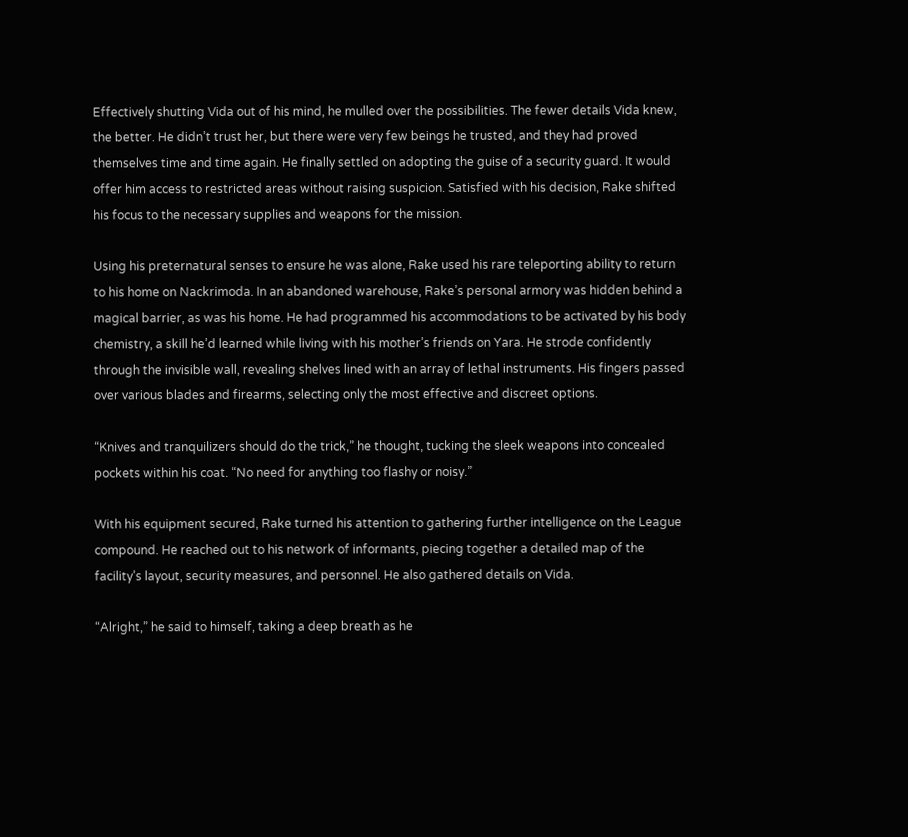Effectively shutting Vida out of his mind, he mulled over the possibilities. The fewer details Vida knew, the better. He didn’t trust her, but there were very few beings he trusted, and they had proved themselves time and time again. He finally settled on adopting the guise of a security guard. It would offer him access to restricted areas without raising suspicion. Satisfied with his decision, Rake shifted his focus to the necessary supplies and weapons for the mission.

Using his preternatural senses to ensure he was alone, Rake used his rare teleporting ability to return to his home on Nackrimoda. In an abandoned warehouse, Rake’s personal armory was hidden behind a magical barrier, as was his home. He had programmed his accommodations to be activated by his body chemistry, a skill he’d learned while living with his mother’s friends on Yara. He strode confidently through the invisible wall, revealing shelves lined with an array of lethal instruments. His fingers passed over various blades and firearms, selecting only the most effective and discreet options.

“Knives and tranquilizers should do the trick,” he thought, tucking the sleek weapons into concealed pockets within his coat. “No need for anything too flashy or noisy.”

With his equipment secured, Rake turned his attention to gathering further intelligence on the League compound. He reached out to his network of informants, piecing together a detailed map of the facility’s layout, security measures, and personnel. He also gathered details on Vida.

“Alright,” he said to himself, taking a deep breath as he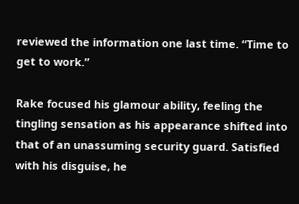reviewed the information one last time. “Time to get to work.”

Rake focused his glamour ability, feeling the tingling sensation as his appearance shifted into that of an unassuming security guard. Satisfied with his disguise, he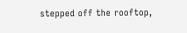stepped off the rooftop,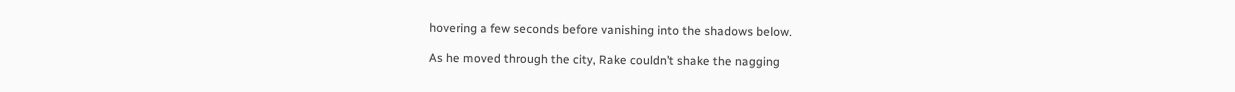hovering a few seconds before vanishing into the shadows below.

As he moved through the city, Rake couldn’t shake the nagging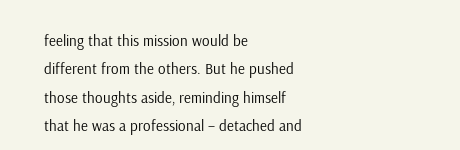feeling that this mission would be different from the others. But he pushed those thoughts aside, reminding himself that he was a professional – detached and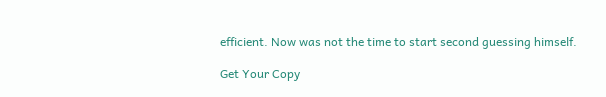efficient. Now was not the time to start second guessing himself.

Get Your Copy